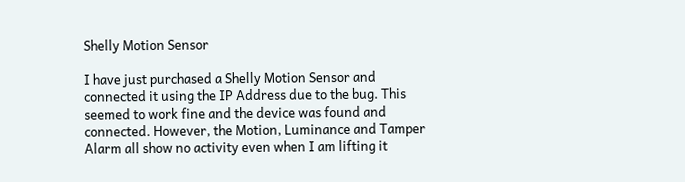Shelly Motion Sensor

I have just purchased a Shelly Motion Sensor and connected it using the IP Address due to the bug. This seemed to work fine and the device was found and connected. However, the Motion, Luminance and Tamper Alarm all show no activity even when I am lifting it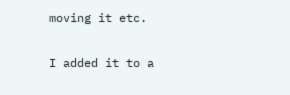moving it etc.

I added it to a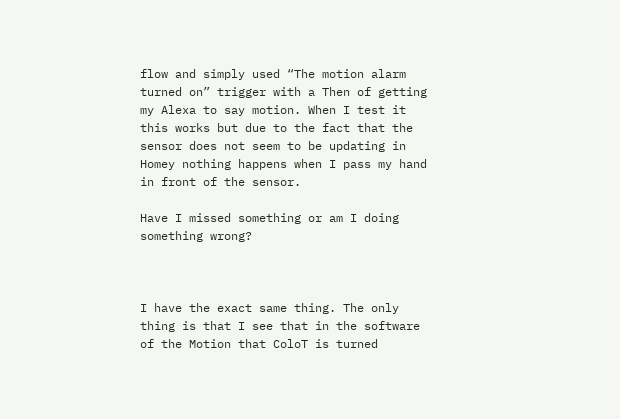flow and simply used “The motion alarm turned on” trigger with a Then of getting my Alexa to say motion. When I test it this works but due to the fact that the sensor does not seem to be updating in Homey nothing happens when I pass my hand in front of the sensor.

Have I missed something or am I doing something wrong?



I have the exact same thing. The only thing is that I see that in the software of the Motion that ColoT is turned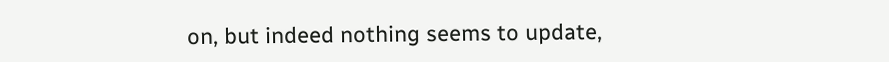on, but indeed nothing seems to update,